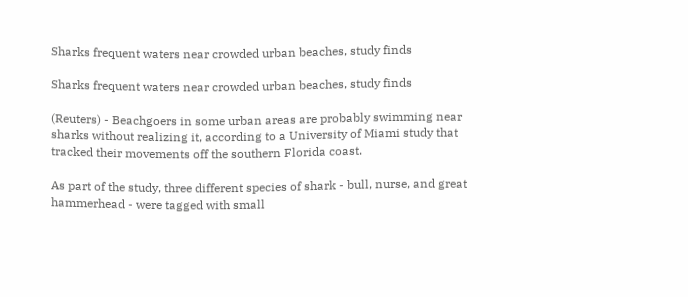Sharks frequent waters near crowded urban beaches, study finds

Sharks frequent waters near crowded urban beaches, study finds

(Reuters) - Beachgoers in some urban areas are probably swimming near sharks without realizing it, according to a University of Miami study that tracked their movements off the southern Florida coast.

As part of the study, three different species of shark - bull, nurse, and great hammerhead - were tagged with small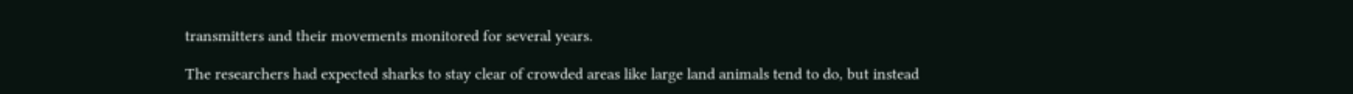transmitters and their movements monitored for several years.

The researchers had expected sharks to stay clear of crowded areas like large land animals tend to do, but instead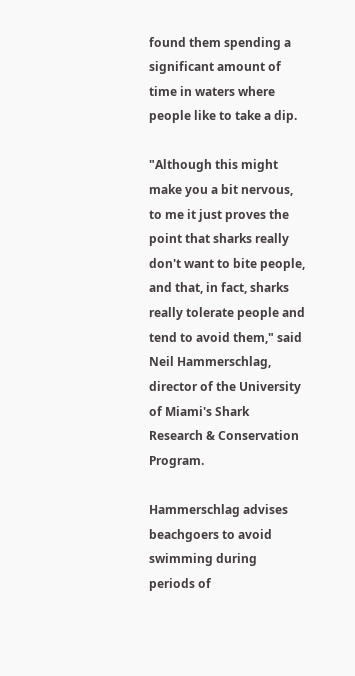found them spending a significant amount of time in waters where people like to take a dip.

"Although this might make you a bit nervous, to me it just proves the point that sharks really don't want to bite people, and that, in fact, sharks really tolerate people and tend to avoid them," said Neil Hammerschlag, director of the University of Miami's Shark Research & Conservation Program.

Hammerschlag advises beachgoers to avoid swimming during periods of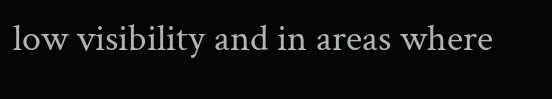low visibility and in areas where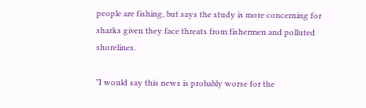people are fishing, but says the study is more concerning for sharks given they face threats from fishermen and polluted shorelines.

"I would say this news is probably worse for the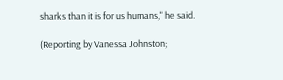sharks than it is for us humans," he said.

(Reporting by Vanessa Johnston;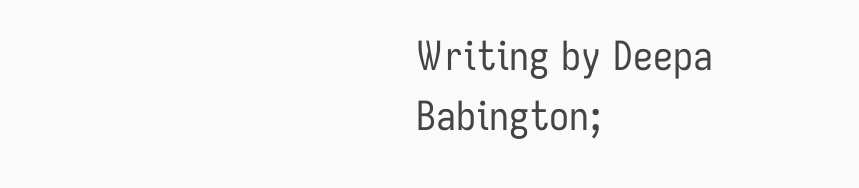Writing by Deepa Babington;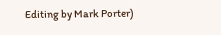Editing by Mark Porter)